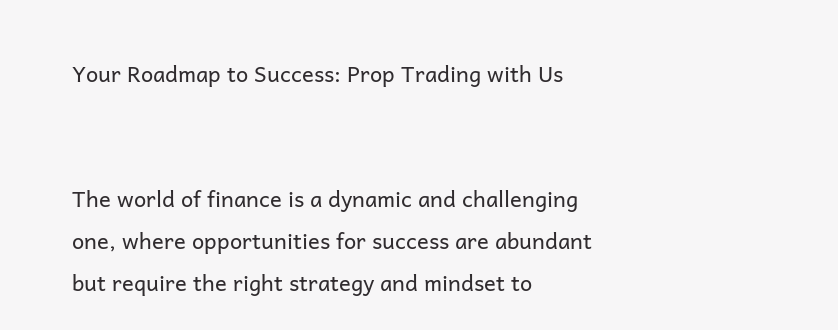Your Roadmap to Success: Prop Trading with Us


The world of finance is a dynamic and challenging one, where opportunities for success are abundant but require the right strategy and mindset to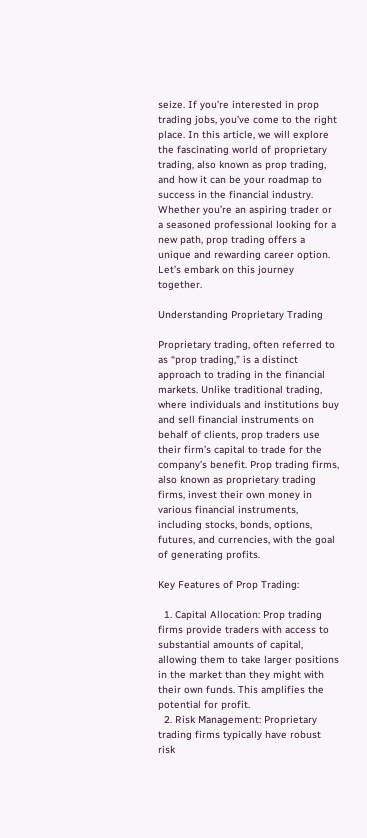seize. If you’re interested in prop trading jobs, you’ve come to the right place. In this article, we will explore the fascinating world of proprietary trading, also known as prop trading, and how it can be your roadmap to success in the financial industry. Whether you’re an aspiring trader or a seasoned professional looking for a new path, prop trading offers a unique and rewarding career option. Let’s embark on this journey together.

Understanding Proprietary Trading

Proprietary trading, often referred to as “prop trading,” is a distinct approach to trading in the financial markets. Unlike traditional trading, where individuals and institutions buy and sell financial instruments on behalf of clients, prop traders use their firm’s capital to trade for the company’s benefit. Prop trading firms, also known as proprietary trading firms, invest their own money in various financial instruments, including stocks, bonds, options, futures, and currencies, with the goal of generating profits.

Key Features of Prop Trading:

  1. Capital Allocation: Prop trading firms provide traders with access to substantial amounts of capital, allowing them to take larger positions in the market than they might with their own funds. This amplifies the potential for profit.
  2. Risk Management: Proprietary trading firms typically have robust risk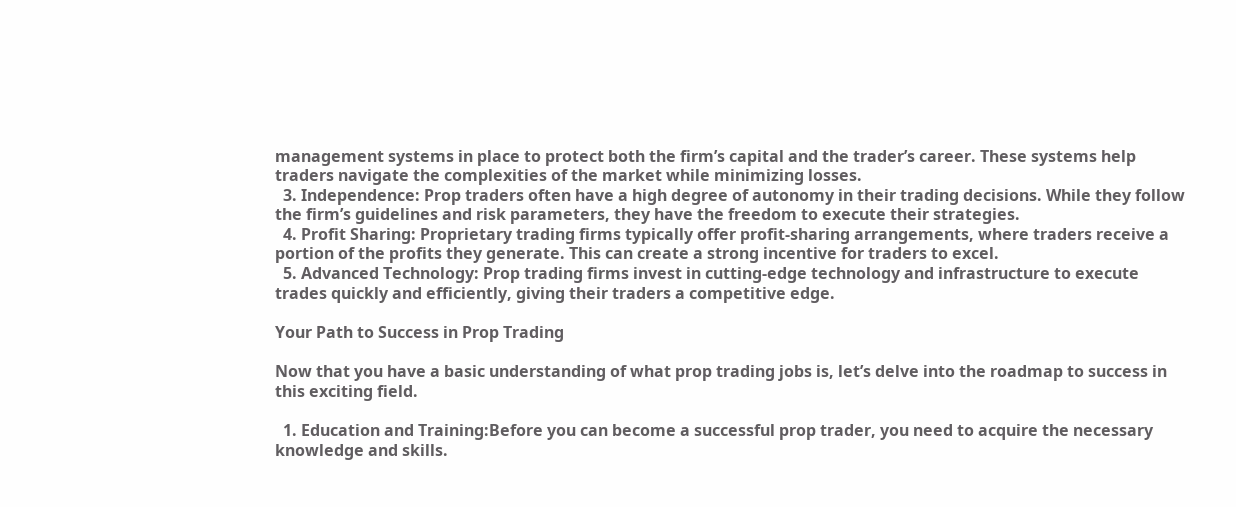management systems in place to protect both the firm’s capital and the trader’s career. These systems help traders navigate the complexities of the market while minimizing losses.
  3. Independence: Prop traders often have a high degree of autonomy in their trading decisions. While they follow the firm’s guidelines and risk parameters, they have the freedom to execute their strategies.
  4. Profit Sharing: Proprietary trading firms typically offer profit-sharing arrangements, where traders receive a portion of the profits they generate. This can create a strong incentive for traders to excel.
  5. Advanced Technology: Prop trading firms invest in cutting-edge technology and infrastructure to execute trades quickly and efficiently, giving their traders a competitive edge.

Your Path to Success in Prop Trading

Now that you have a basic understanding of what prop trading jobs is, let’s delve into the roadmap to success in this exciting field.

  1. Education and Training:Before you can become a successful prop trader, you need to acquire the necessary knowledge and skills.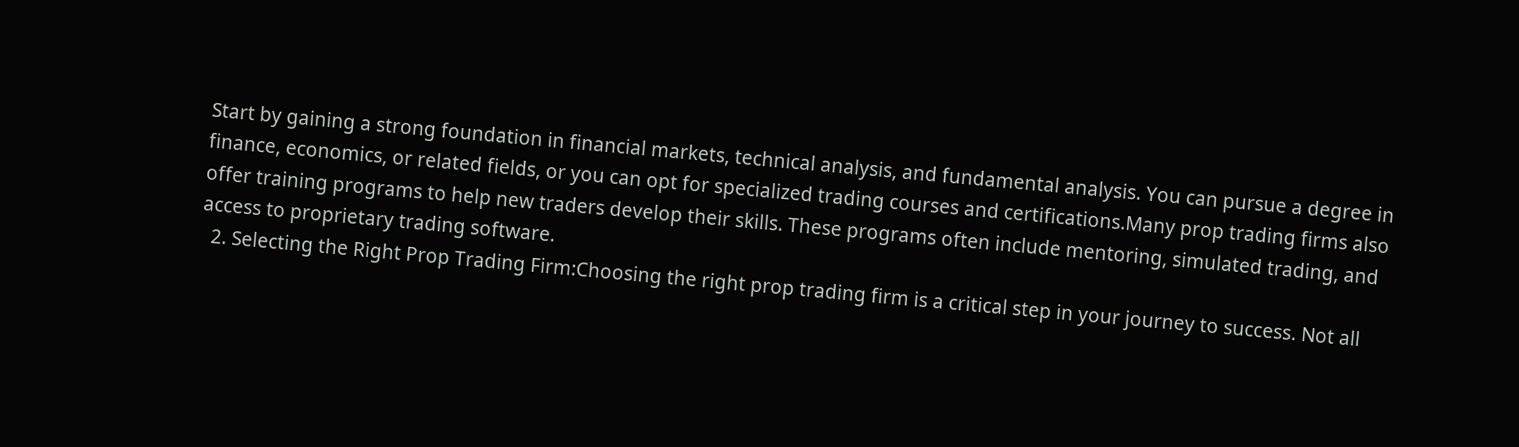Start by gaining a strong foundation in financial markets, technical analysis, and fundamental analysis. You can pursue a degree in finance, economics, or related fields, or you can opt for specialized trading courses and certifications.Many prop trading firms also offer training programs to help new traders develop their skills. These programs often include mentoring, simulated trading, and access to proprietary trading software.
  2. Selecting the Right Prop Trading Firm:Choosing the right prop trading firm is a critical step in your journey to success. Not all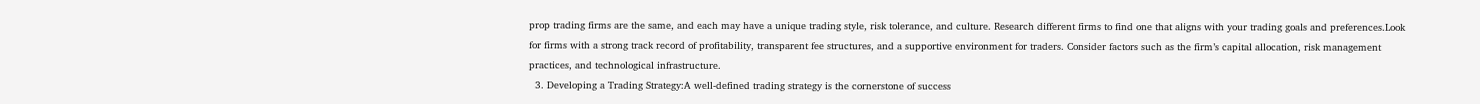prop trading firms are the same, and each may have a unique trading style, risk tolerance, and culture. Research different firms to find one that aligns with your trading goals and preferences.Look for firms with a strong track record of profitability, transparent fee structures, and a supportive environment for traders. Consider factors such as the firm’s capital allocation, risk management practices, and technological infrastructure.
  3. Developing a Trading Strategy:A well-defined trading strategy is the cornerstone of success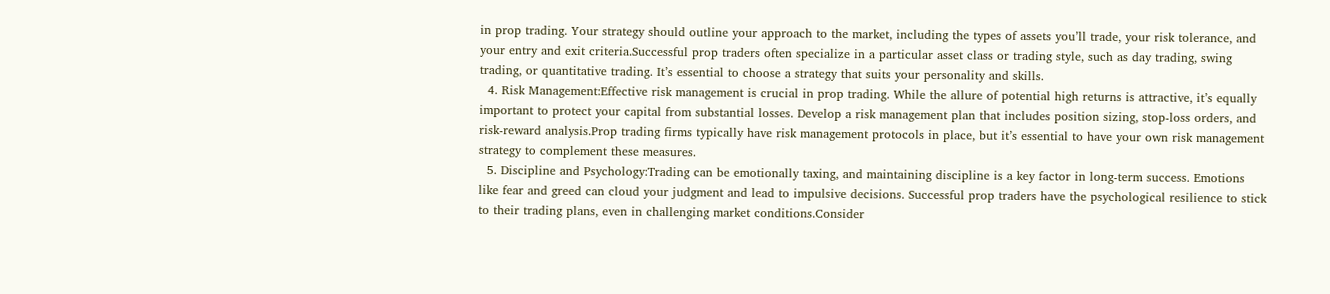in prop trading. Your strategy should outline your approach to the market, including the types of assets you’ll trade, your risk tolerance, and your entry and exit criteria.Successful prop traders often specialize in a particular asset class or trading style, such as day trading, swing trading, or quantitative trading. It’s essential to choose a strategy that suits your personality and skills.
  4. Risk Management:Effective risk management is crucial in prop trading. While the allure of potential high returns is attractive, it’s equally important to protect your capital from substantial losses. Develop a risk management plan that includes position sizing, stop-loss orders, and risk-reward analysis.Prop trading firms typically have risk management protocols in place, but it’s essential to have your own risk management strategy to complement these measures.
  5. Discipline and Psychology:Trading can be emotionally taxing, and maintaining discipline is a key factor in long-term success. Emotions like fear and greed can cloud your judgment and lead to impulsive decisions. Successful prop traders have the psychological resilience to stick to their trading plans, even in challenging market conditions.Consider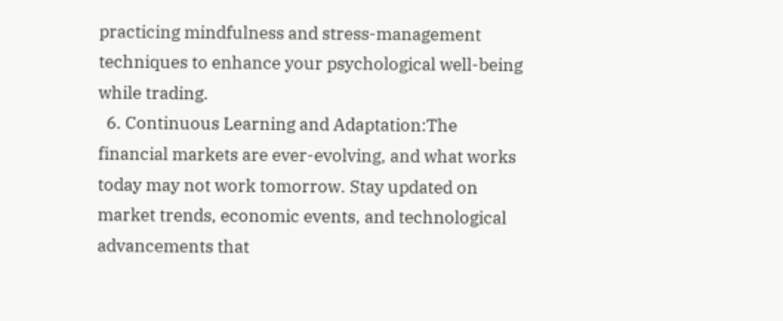practicing mindfulness and stress-management techniques to enhance your psychological well-being while trading.
  6. Continuous Learning and Adaptation:The financial markets are ever-evolving, and what works today may not work tomorrow. Stay updated on market trends, economic events, and technological advancements that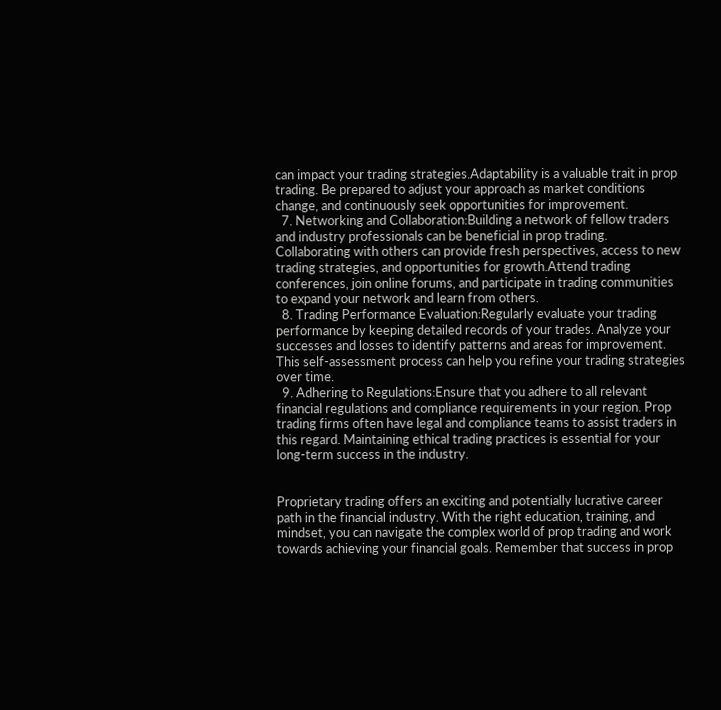can impact your trading strategies.Adaptability is a valuable trait in prop trading. Be prepared to adjust your approach as market conditions change, and continuously seek opportunities for improvement.
  7. Networking and Collaboration:Building a network of fellow traders and industry professionals can be beneficial in prop trading. Collaborating with others can provide fresh perspectives, access to new trading strategies, and opportunities for growth.Attend trading conferences, join online forums, and participate in trading communities to expand your network and learn from others.
  8. Trading Performance Evaluation:Regularly evaluate your trading performance by keeping detailed records of your trades. Analyze your successes and losses to identify patterns and areas for improvement. This self-assessment process can help you refine your trading strategies over time.
  9. Adhering to Regulations:Ensure that you adhere to all relevant financial regulations and compliance requirements in your region. Prop trading firms often have legal and compliance teams to assist traders in this regard. Maintaining ethical trading practices is essential for your long-term success in the industry.


Proprietary trading offers an exciting and potentially lucrative career path in the financial industry. With the right education, training, and mindset, you can navigate the complex world of prop trading and work towards achieving your financial goals. Remember that success in prop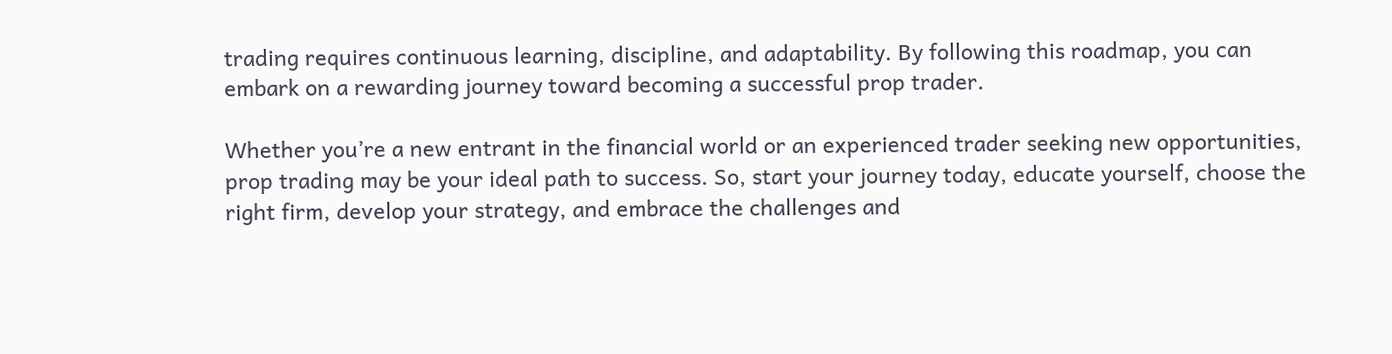trading requires continuous learning, discipline, and adaptability. By following this roadmap, you can embark on a rewarding journey toward becoming a successful prop trader.

Whether you’re a new entrant in the financial world or an experienced trader seeking new opportunities, prop trading may be your ideal path to success. So, start your journey today, educate yourself, choose the right firm, develop your strategy, and embrace the challenges and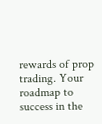rewards of prop trading. Your roadmap to success in the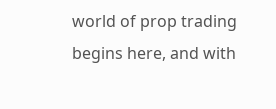world of prop trading begins here, and with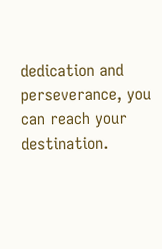dedication and perseverance, you can reach your destination.